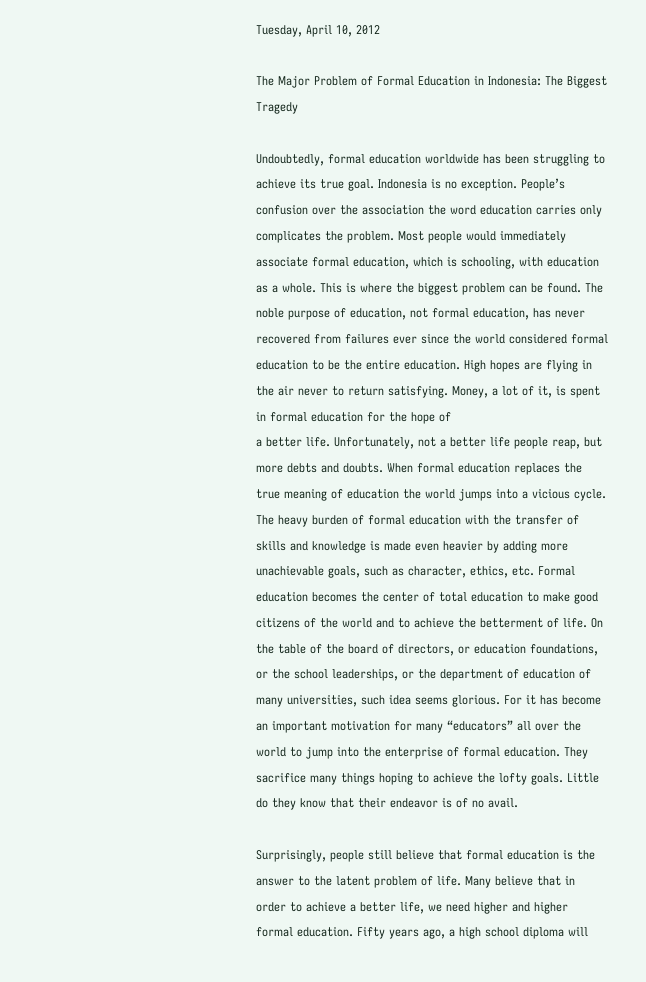Tuesday, April 10, 2012

The Major Problem of Formal Education in Indonesia: The Biggest Tragedy

Undoubtedly, formal education worldwide has been struggling to achieve its true goal. Indonesia is no exception. People’s confusion over the association the word education carries only complicates the problem. Most people would immediately associate formal education, which is schooling, with education as a whole. This is where the biggest problem can be found. The noble purpose of education, not formal education, has never recovered from failures ever since the world considered formal education to be the entire education. High hopes are flying in the air never to return satisfying. Money, a lot of it, is spent in formal education for the hope of
a better life. Unfortunately, not a better life people reap, but more debts and doubts. When formal education replaces the true meaning of education the world jumps into a vicious cycle. The heavy burden of formal education with the transfer of skills and knowledge is made even heavier by adding more unachievable goals, such as character, ethics, etc. Formal education becomes the center of total education to make good citizens of the world and to achieve the betterment of life. On the table of the board of directors, or education foundations, or the school leaderships, or the department of education of many universities, such idea seems glorious. For it has become an important motivation for many “educators” all over the world to jump into the enterprise of formal education. They sacrifice many things hoping to achieve the lofty goals. Little do they know that their endeavor is of no avail.

Surprisingly, people still believe that formal education is the answer to the latent problem of life. Many believe that in order to achieve a better life, we need higher and higher formal education. Fifty years ago, a high school diploma will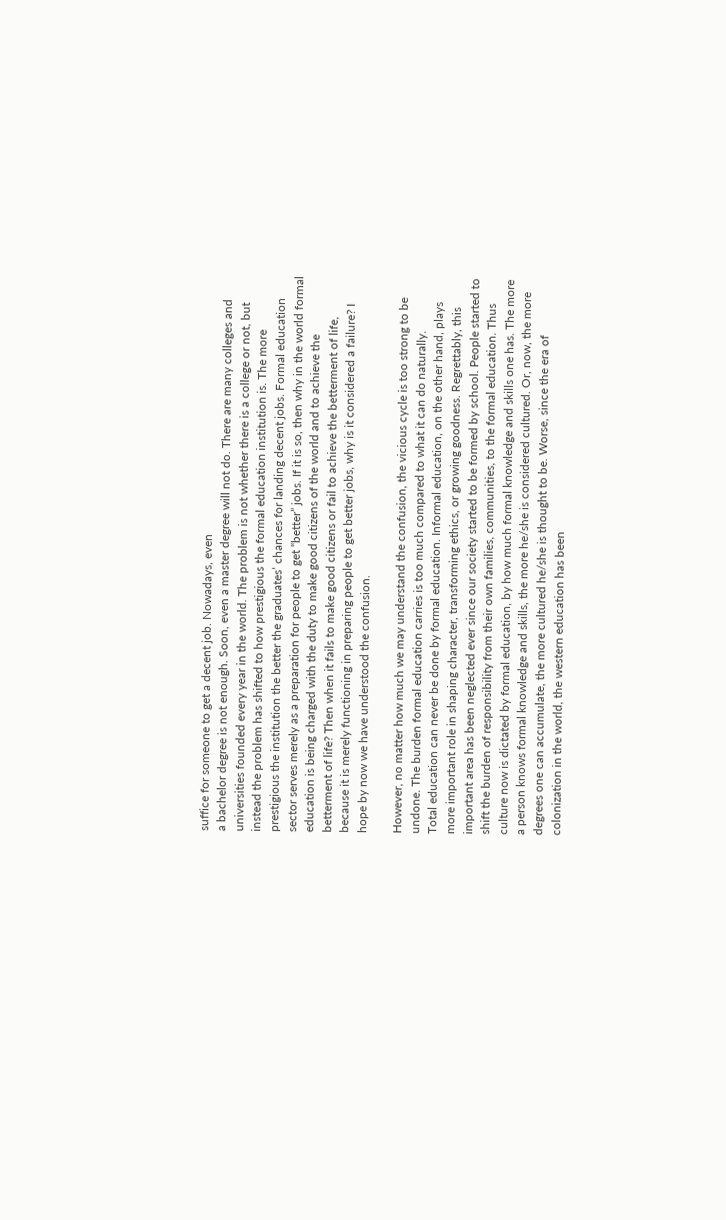suffice for someone to get a decent job. Nowadays, even
a bachelor degree is not enough. Soon, even a master degree will not do. There are many colleges and universities founded every year in the world. The problem is not whether there is a college or not, but instead the problem has shifted to how prestigious the formal education institution is. The more prestigious the institution the better the graduates’ chances for landing decent jobs. Formal education sector serves merely as a preparation for people to get “better” jobs. If it is so, then why in the world formal education is being charged with the duty to make good citizens of the world and to achieve the betterment of life? Then when it fails to make good citizens or fail to achieve the betterment of life, because it is merely functioning in preparing people to get better jobs, why is it considered a failure? I hope by now we have understood the confusion.

However, no matter how much we may understand the confusion, the vicious cycle is too strong to be undone. The burden formal education carries is too much compared to what it can do naturally.
Total education can never be done by formal education. Informal education, on the other hand, plays more important role in shaping character, transforming ethics, or growing goodness. Regrettably, this important area has been neglected ever since our society started to be formed by school. People started to shift the burden of responsibility from their own families, communities, to the formal education. Thus culture now is dictated by formal education, by how much formal knowledge and skills one has. The more a person knows formal knowledge and skills, the more he/she is considered cultured. Or, now, the more degrees one can accumulate, the more cultured he/she is thought to be. Worse, since the era of colonization in the world, the western education has been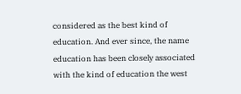considered as the best kind of education. And ever since, the name education has been closely associated with the kind of education the west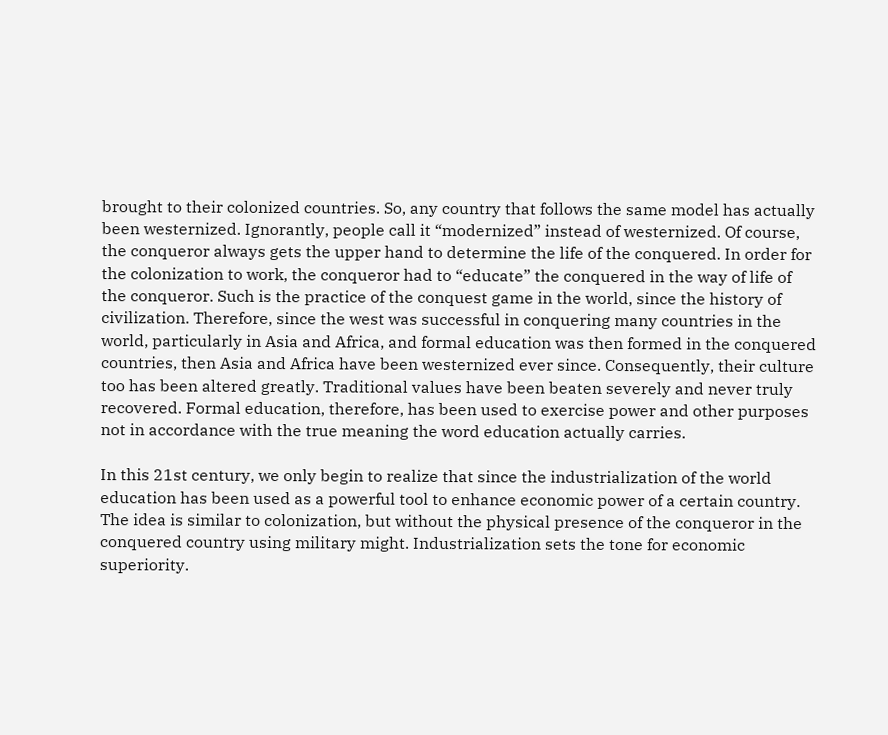brought to their colonized countries. So, any country that follows the same model has actually been westernized. Ignorantly, people call it “modernized” instead of westernized. Of course, the conqueror always gets the upper hand to determine the life of the conquered. In order for the colonization to work, the conqueror had to “educate” the conquered in the way of life of the conqueror. Such is the practice of the conquest game in the world, since the history of civilization. Therefore, since the west was successful in conquering many countries in the world, particularly in Asia and Africa, and formal education was then formed in the conquered countries, then Asia and Africa have been westernized ever since. Consequently, their culture too has been altered greatly. Traditional values have been beaten severely and never truly recovered. Formal education, therefore, has been used to exercise power and other purposes not in accordance with the true meaning the word education actually carries.

In this 21st century, we only begin to realize that since the industrialization of the world education has been used as a powerful tool to enhance economic power of a certain country. The idea is similar to colonization, but without the physical presence of the conqueror in the conquered country using military might. Industrialization sets the tone for economic superiority.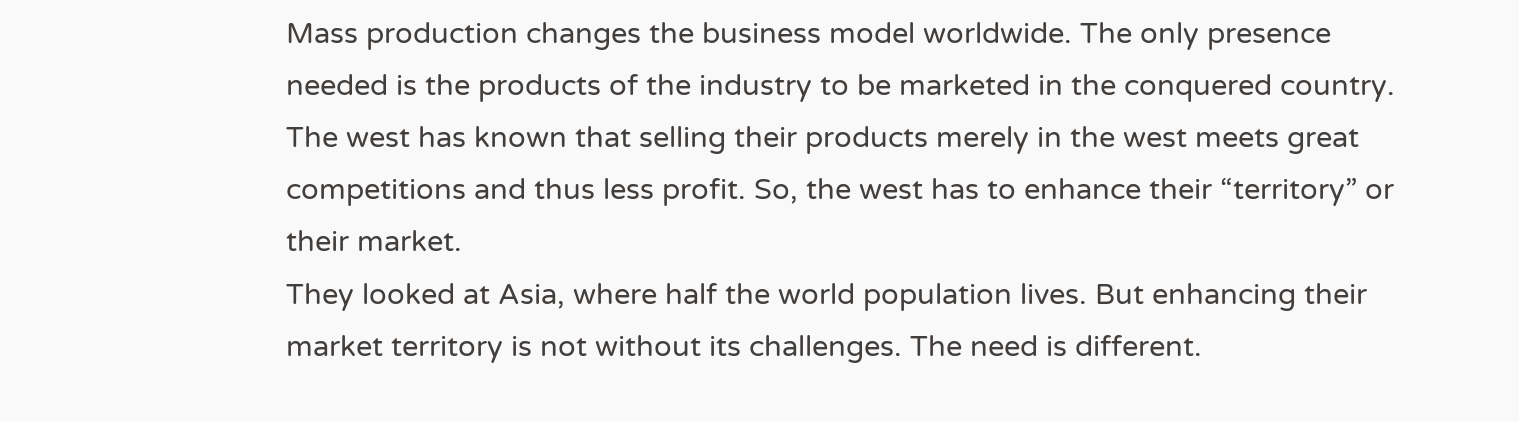Mass production changes the business model worldwide. The only presence needed is the products of the industry to be marketed in the conquered country. The west has known that selling their products merely in the west meets great competitions and thus less profit. So, the west has to enhance their “territory” or their market.
They looked at Asia, where half the world population lives. But enhancing their market territory is not without its challenges. The need is different.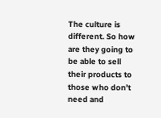The culture is different. So how are they going to be able to sell their products to those who don’t need and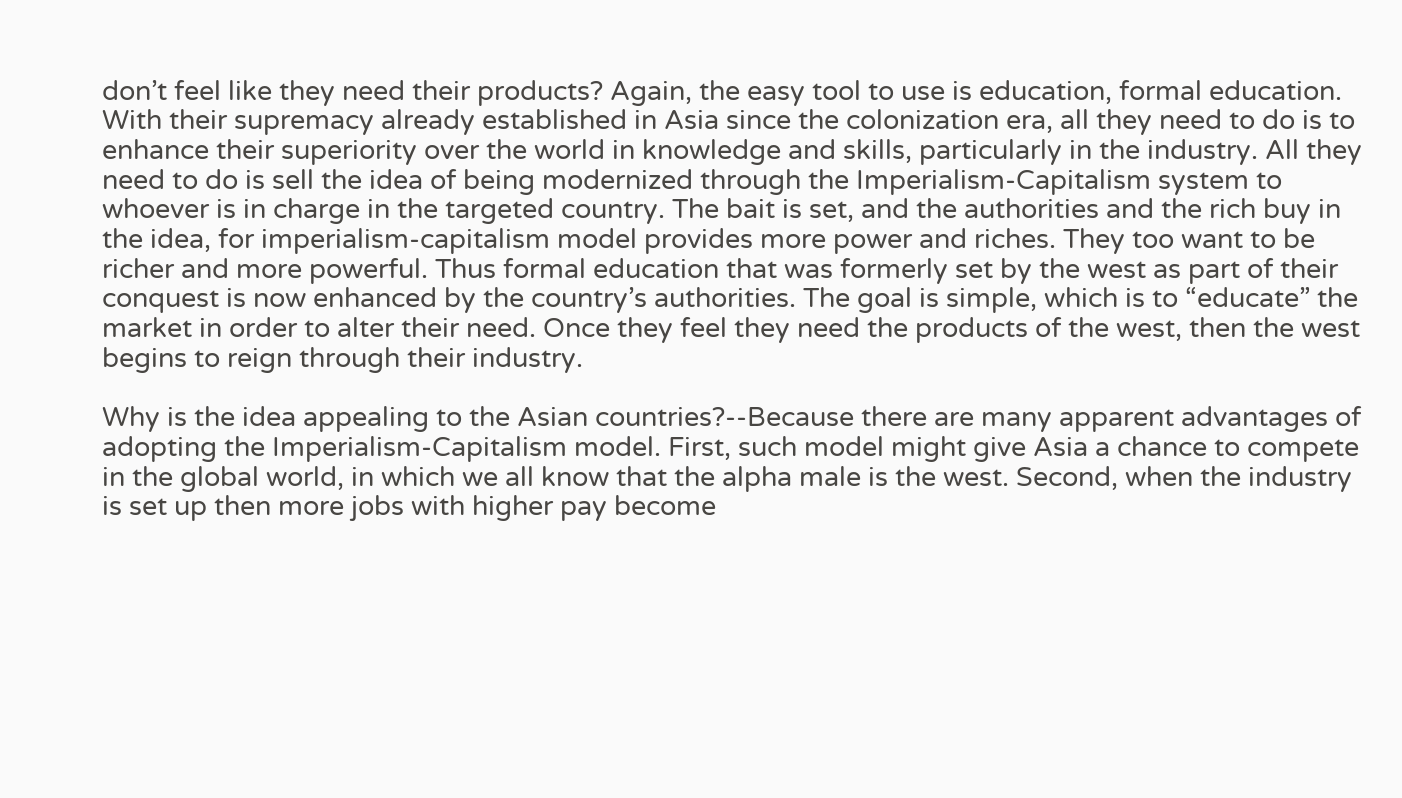don’t feel like they need their products? Again, the easy tool to use is education, formal education. With their supremacy already established in Asia since the colonization era, all they need to do is to enhance their superiority over the world in knowledge and skills, particularly in the industry. All they need to do is sell the idea of being modernized through the Imperialism-Capitalism system to whoever is in charge in the targeted country. The bait is set, and the authorities and the rich buy in the idea, for imperialism-capitalism model provides more power and riches. They too want to be richer and more powerful. Thus formal education that was formerly set by the west as part of their conquest is now enhanced by the country’s authorities. The goal is simple, which is to “educate” the market in order to alter their need. Once they feel they need the products of the west, then the west begins to reign through their industry.

Why is the idea appealing to the Asian countries?--Because there are many apparent advantages of adopting the Imperialism-Capitalism model. First, such model might give Asia a chance to compete in the global world, in which we all know that the alpha male is the west. Second, when the industry is set up then more jobs with higher pay become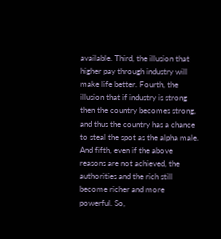available. Third, the illusion that higher pay through industry will make life better. Fourth, the illusion that if industry is strong then the country becomes strong, and thus the country has a chance to steal the spot as the alpha male. And fifth, even if the above reasons are not achieved, the authorities and the rich still become richer and more powerful. So,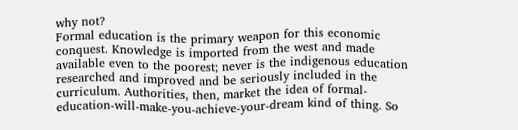why not?
Formal education is the primary weapon for this economic conquest. Knowledge is imported from the west and made available even to the poorest; never is the indigenous education researched and improved and be seriously included in the curriculum. Authorities, then, market the idea of formal-education-will-make-you-achieve-your-dream kind of thing. So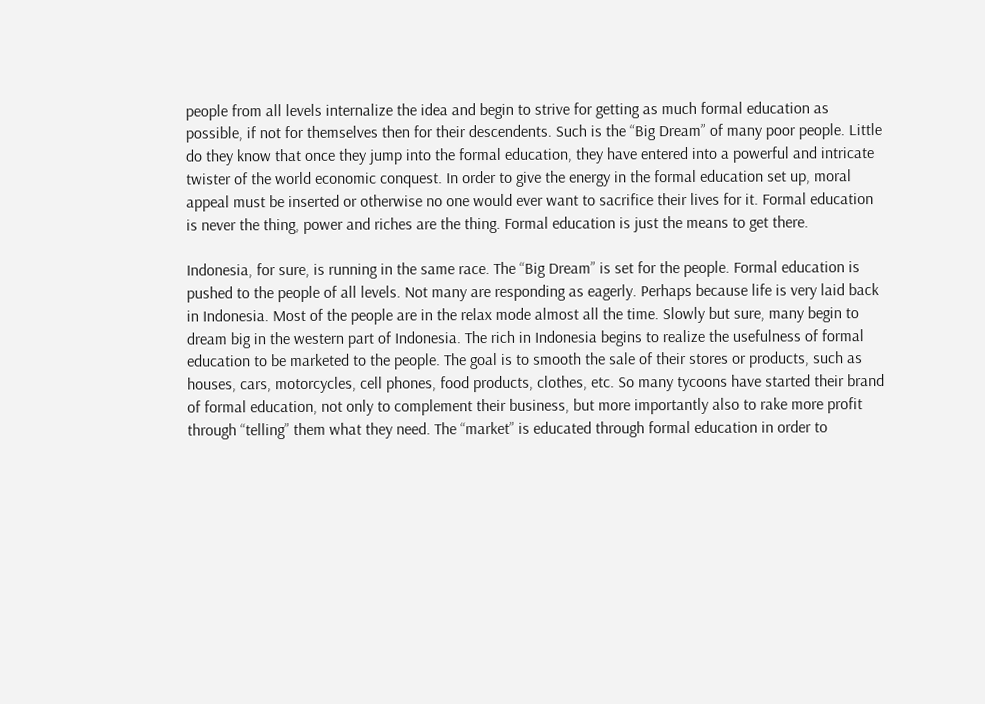people from all levels internalize the idea and begin to strive for getting as much formal education as possible, if not for themselves then for their descendents. Such is the “Big Dream” of many poor people. Little do they know that once they jump into the formal education, they have entered into a powerful and intricate twister of the world economic conquest. In order to give the energy in the formal education set up, moral appeal must be inserted or otherwise no one would ever want to sacrifice their lives for it. Formal education is never the thing, power and riches are the thing. Formal education is just the means to get there.

Indonesia, for sure, is running in the same race. The “Big Dream” is set for the people. Formal education is pushed to the people of all levels. Not many are responding as eagerly. Perhaps because life is very laid back in Indonesia. Most of the people are in the relax mode almost all the time. Slowly but sure, many begin to dream big in the western part of Indonesia. The rich in Indonesia begins to realize the usefulness of formal education to be marketed to the people. The goal is to smooth the sale of their stores or products, such as houses, cars, motorcycles, cell phones, food products, clothes, etc. So many tycoons have started their brand of formal education, not only to complement their business, but more importantly also to rake more profit through “telling” them what they need. The “market” is educated through formal education in order to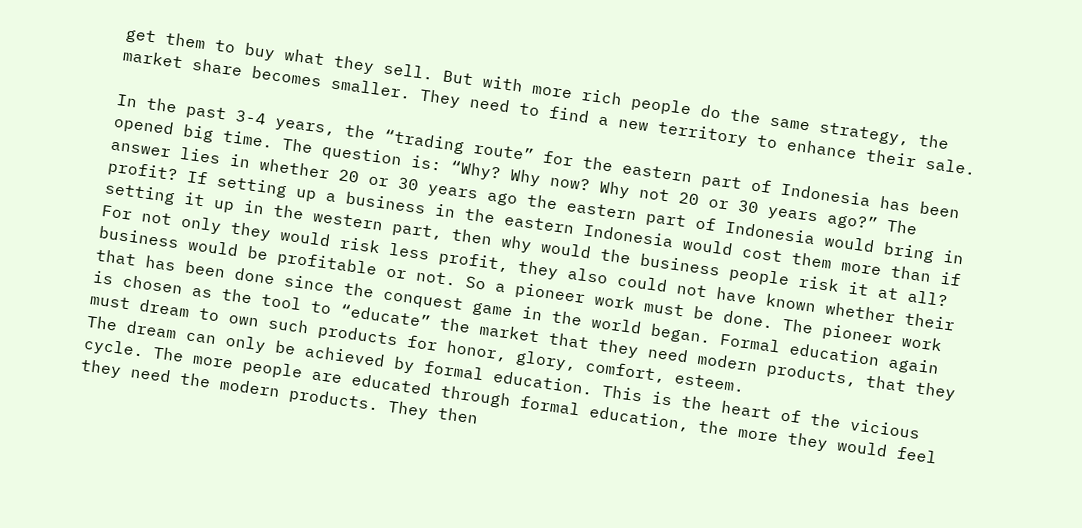get them to buy what they sell. But with more rich people do the same strategy, the market share becomes smaller. They need to find a new territory to enhance their sale.

In the past 3-4 years, the “trading route” for the eastern part of Indonesia has been opened big time. The question is: “Why? Why now? Why not 20 or 30 years ago?” The answer lies in whether 20 or 30 years ago the eastern part of Indonesia would bring in profit? If setting up a business in the eastern Indonesia would cost them more than if setting it up in the western part, then why would the business people risk it at all? For not only they would risk less profit, they also could not have known whether their business would be profitable or not. So a pioneer work must be done. The pioneer work that has been done since the conquest game in the world began. Formal education again is chosen as the tool to “educate” the market that they need modern products, that they must dream to own such products for honor, glory, comfort, esteem.
The dream can only be achieved by formal education. This is the heart of the vicious cycle. The more people are educated through formal education, the more they would feel they need the modern products. They then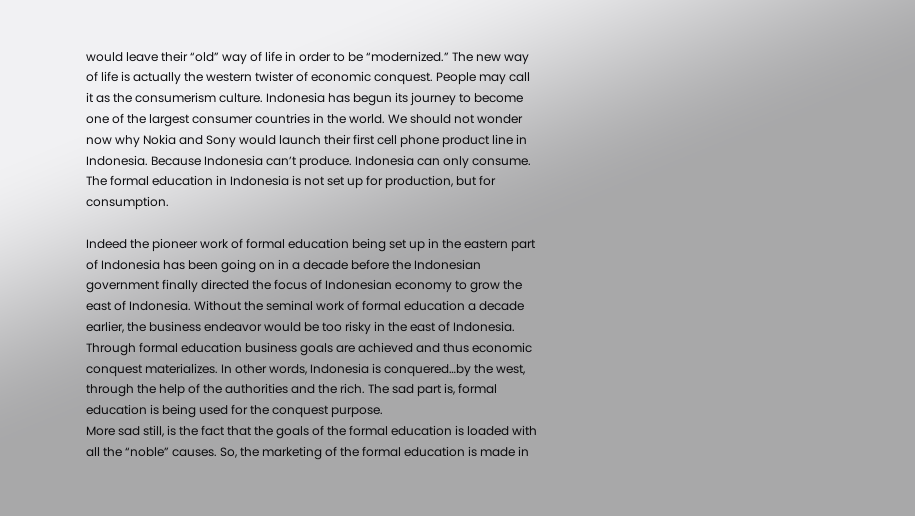would leave their “old” way of life in order to be “modernized.” The new way of life is actually the western twister of economic conquest. People may call it as the consumerism culture. Indonesia has begun its journey to become one of the largest consumer countries in the world. We should not wonder now why Nokia and Sony would launch their first cell phone product line in Indonesia. Because Indonesia can’t produce. Indonesia can only consume. The formal education in Indonesia is not set up for production, but for consumption.

Indeed the pioneer work of formal education being set up in the eastern part of Indonesia has been going on in a decade before the Indonesian government finally directed the focus of Indonesian economy to grow the east of Indonesia. Without the seminal work of formal education a decade earlier, the business endeavor would be too risky in the east of Indonesia. Through formal education business goals are achieved and thus economic conquest materializes. In other words, Indonesia is conquered…by the west, through the help of the authorities and the rich. The sad part is, formal education is being used for the conquest purpose.
More sad still, is the fact that the goals of the formal education is loaded with all the “noble” causes. So, the marketing of the formal education is made in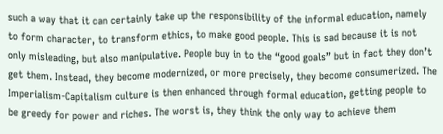such a way that it can certainly take up the responsibility of the informal education, namely to form character, to transform ethics, to make good people. This is sad because it is not only misleading, but also manipulative. People buy in to the “good goals” but in fact they don’t get them. Instead, they become modernized, or more precisely, they become consumerized. The Imperialism-Capitalism culture is then enhanced through formal education, getting people to be greedy for power and riches. The worst is, they think the only way to achieve them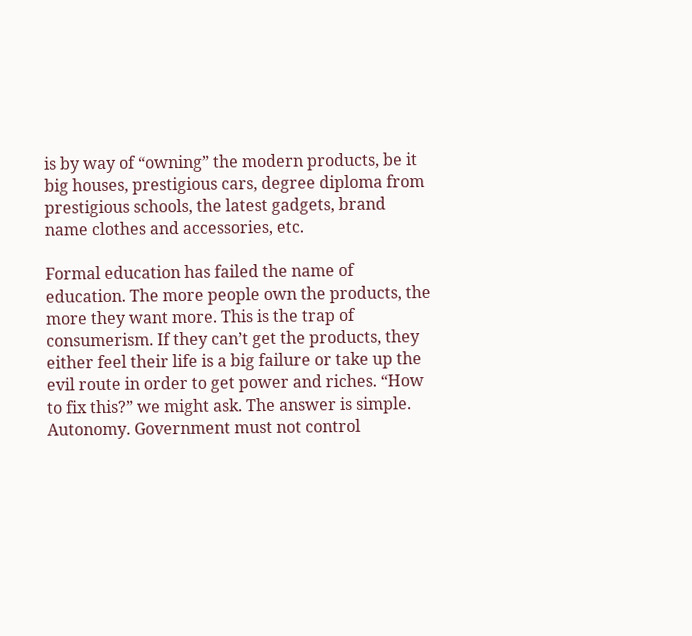is by way of “owning” the modern products, be it big houses, prestigious cars, degree diploma from prestigious schools, the latest gadgets, brand name clothes and accessories, etc.

Formal education has failed the name of education. The more people own the products, the more they want more. This is the trap of consumerism. If they can’t get the products, they either feel their life is a big failure or take up the evil route in order to get power and riches. “How to fix this?” we might ask. The answer is simple. Autonomy. Government must not control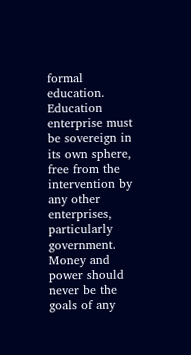formal education. Education enterprise must be sovereign in its own sphere, free from the intervention by any other enterprises, particularly government. Money and power should never be the goals of any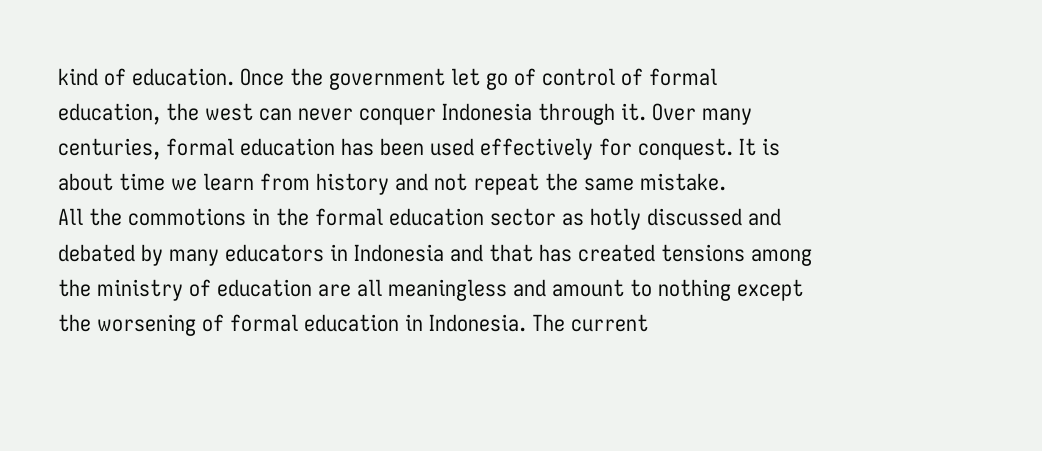kind of education. Once the government let go of control of formal education, the west can never conquer Indonesia through it. Over many centuries, formal education has been used effectively for conquest. It is about time we learn from history and not repeat the same mistake.
All the commotions in the formal education sector as hotly discussed and debated by many educators in Indonesia and that has created tensions among the ministry of education are all meaningless and amount to nothing except the worsening of formal education in Indonesia. The current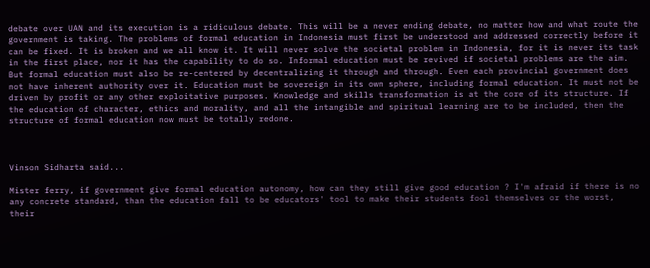debate over UAN and its execution is a ridiculous debate. This will be a never ending debate, no matter how and what route the government is taking. The problems of formal education in Indonesia must first be understood and addressed correctly before it can be fixed. It is broken and we all know it. It will never solve the societal problem in Indonesia, for it is never its task in the first place, nor it has the capability to do so. Informal education must be revived if societal problems are the aim. But formal education must also be re-centered by decentralizing it through and through. Even each provincial government does not have inherent authority over it. Education must be sovereign in its own sphere, including formal education. It must not be driven by profit or any other exploitative purposes. Knowledge and skills transformation is at the core of its structure. If the education of character, ethics and morality, and all the intangible and spiritual learning are to be included, then the structure of formal education now must be totally redone.



Vinson Sidharta said...

Mister ferry, if government give formal education autonomy, how can they still give good education ? I'm afraid if there is no any concrete standard, than the education fall to be educators' tool to make their students fool themselves or the worst, their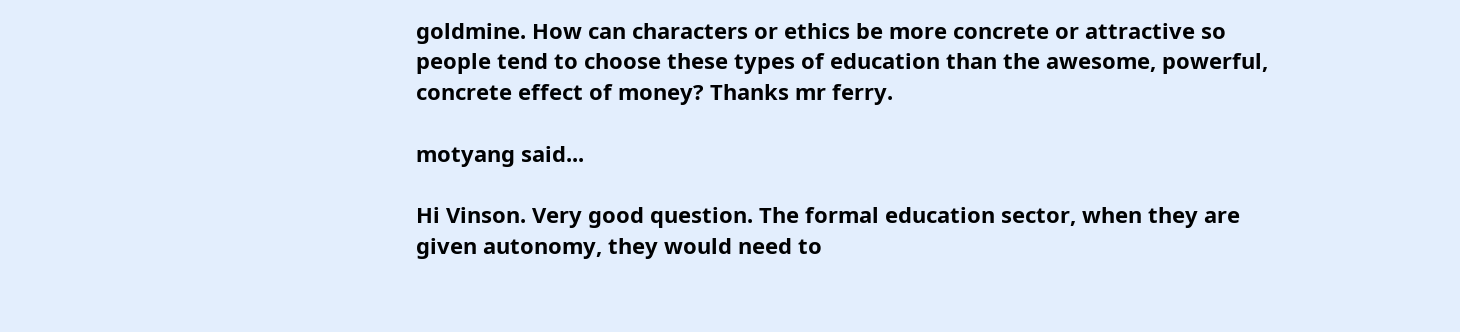goldmine. How can characters or ethics be more concrete or attractive so people tend to choose these types of education than the awesome, powerful, concrete effect of money? Thanks mr ferry.

motyang said...

Hi Vinson. Very good question. The formal education sector, when they are given autonomy, they would need to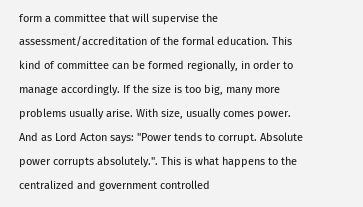form a committee that will supervise the assessment/accreditation of the formal education. This kind of committee can be formed regionally, in order to manage accordingly. If the size is too big, many more problems usually arise. With size, usually comes power. And as Lord Acton says: "Power tends to corrupt. Absolute power corrupts absolutely.". This is what happens to the centralized and government controlled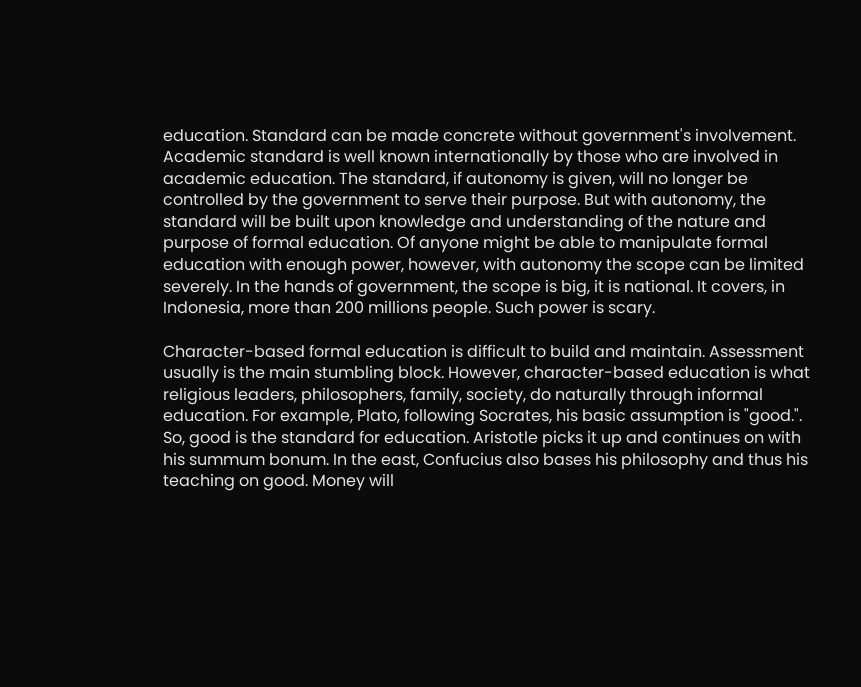education. Standard can be made concrete without government's involvement. Academic standard is well known internationally by those who are involved in academic education. The standard, if autonomy is given, will no longer be controlled by the government to serve their purpose. But with autonomy, the standard will be built upon knowledge and understanding of the nature and purpose of formal education. Of anyone might be able to manipulate formal education with enough power, however, with autonomy the scope can be limited severely. In the hands of government, the scope is big, it is national. It covers, in Indonesia, more than 200 millions people. Such power is scary.

Character-based formal education is difficult to build and maintain. Assessment usually is the main stumbling block. However, character-based education is what religious leaders, philosophers, family, society, do naturally through informal education. For example, Plato, following Socrates, his basic assumption is "good.". So, good is the standard for education. Aristotle picks it up and continues on with his summum bonum. In the east, Confucius also bases his philosophy and thus his teaching on good. Money will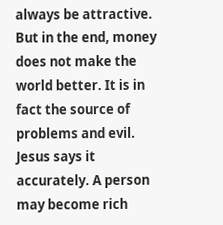always be attractive. But in the end, money does not make the world better. It is in fact the source of problems and evil. Jesus says it accurately. A person may become rich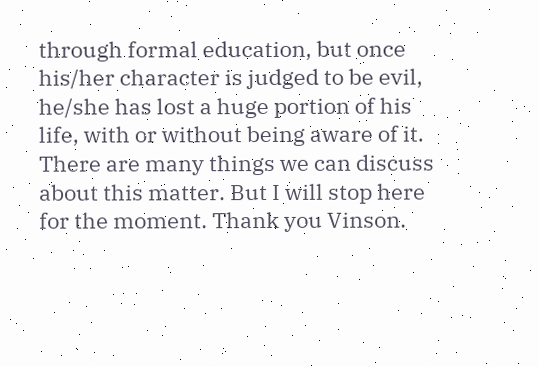through formal education, but once his/her character is judged to be evil, he/she has lost a huge portion of his life, with or without being aware of it. There are many things we can discuss about this matter. But I will stop here for the moment. Thank you Vinson.